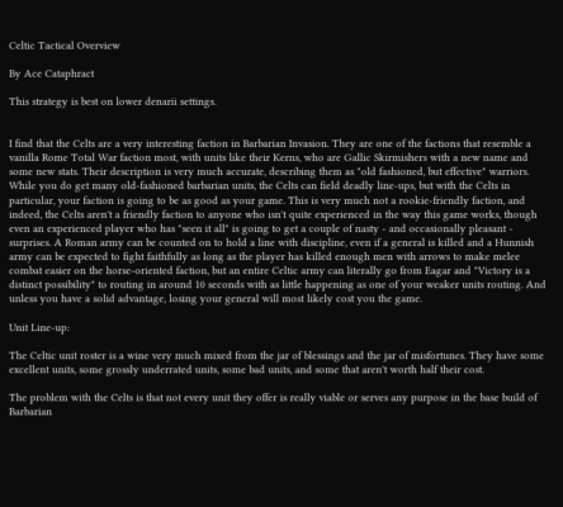Celtic Tactical Overview

By Ace Cataphract

This strategy is best on lower denarii settings.


I find that the Celts are a very interesting faction in Barbarian Invasion. They are one of the factions that resemble a vanilla Rome Total War faction most, with units like their Kerns, who are Gallic Skirmishers with a new name and some new stats. Their description is very much accurate, describing them as "old fashioned, but effective" warriors. While you do get many old-fashioned barbarian units, the Celts can field deadly line-ups, but with the Celts in particular, your faction is going to be as good as your game. This is very much not a rookie-friendly faction, and indeed, the Celts aren't a friendly faction to anyone who isn't quite experienced in the way this game works, though even an experienced player who has "seen it all" is going to get a couple of nasty - and occasionally pleasant - surprises. A Roman army can be counted on to hold a line with discipline, even if a general is killed and a Hunnish army can be expected to fight faithfully as long as the player has killed enough men with arrows to make melee combat easier on the horse-oriented faction, but an entire Celtic army can literally go from Eagar and "Victory is a distinct possibility" to routing in around 10 seconds with as little happening as one of your weaker units routing. And unless you have a solid advantage, losing your general will most likely cost you the game.

Unit Line-up:

The Celtic unit roster is a wine very much mixed from the jar of blessings and the jar of misfortunes. They have some excellent units, some grossly underrated units, some bad units, and some that aren't worth half their cost.

The problem with the Celts is that not every unit they offer is really viable or serves any purpose in the base build of Barbarian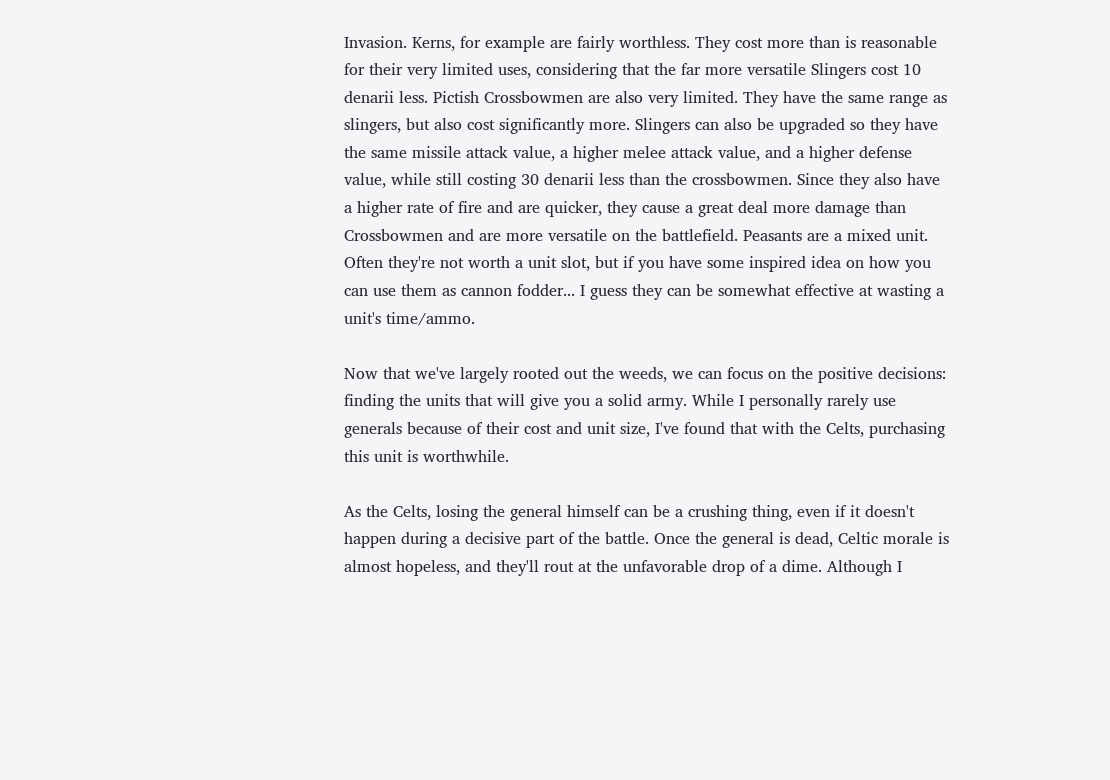Invasion. Kerns, for example are fairly worthless. They cost more than is reasonable for their very limited uses, considering that the far more versatile Slingers cost 10 denarii less. Pictish Crossbowmen are also very limited. They have the same range as slingers, but also cost significantly more. Slingers can also be upgraded so they have the same missile attack value, a higher melee attack value, and a higher defense value, while still costing 30 denarii less than the crossbowmen. Since they also have a higher rate of fire and are quicker, they cause a great deal more damage than Crossbowmen and are more versatile on the battlefield. Peasants are a mixed unit. Often they're not worth a unit slot, but if you have some inspired idea on how you can use them as cannon fodder... I guess they can be somewhat effective at wasting a unit's time/ammo.

Now that we've largely rooted out the weeds, we can focus on the positive decisions: finding the units that will give you a solid army. While I personally rarely use generals because of their cost and unit size, I've found that with the Celts, purchasing this unit is worthwhile.

As the Celts, losing the general himself can be a crushing thing, even if it doesn't happen during a decisive part of the battle. Once the general is dead, Celtic morale is almost hopeless, and they'll rout at the unfavorable drop of a dime. Although I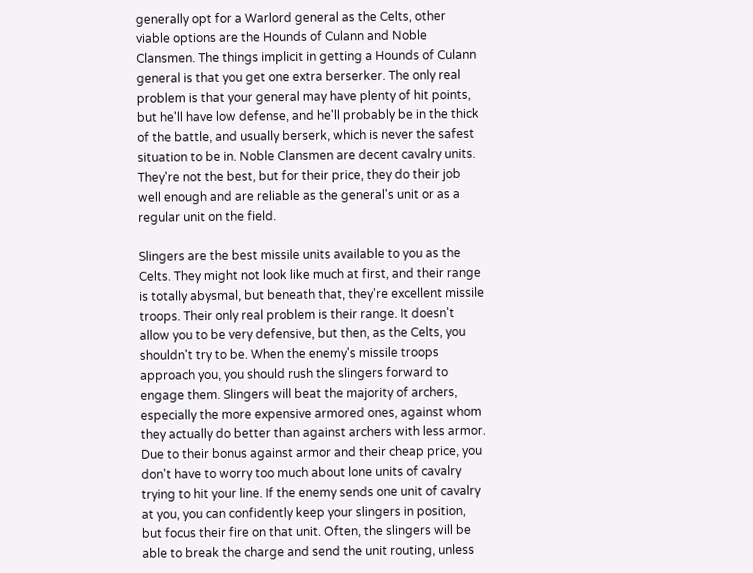generally opt for a Warlord general as the Celts, other viable options are the Hounds of Culann and Noble Clansmen. The things implicit in getting a Hounds of Culann general is that you get one extra berserker. The only real problem is that your general may have plenty of hit points, but he'll have low defense, and he'll probably be in the thick of the battle, and usually berserk, which is never the safest situation to be in. Noble Clansmen are decent cavalry units. They're not the best, but for their price, they do their job well enough and are reliable as the general's unit or as a regular unit on the field.

Slingers are the best missile units available to you as the Celts. They might not look like much at first, and their range is totally abysmal, but beneath that, they're excellent missile troops. Their only real problem is their range. It doesn't allow you to be very defensive, but then, as the Celts, you shouldn't try to be. When the enemy's missile troops approach you, you should rush the slingers forward to engage them. Slingers will beat the majority of archers, especially the more expensive armored ones, against whom they actually do better than against archers with less armor. Due to their bonus against armor and their cheap price, you don't have to worry too much about lone units of cavalry trying to hit your line. If the enemy sends one unit of cavalry at you, you can confidently keep your slingers in position, but focus their fire on that unit. Often, the slingers will be able to break the charge and send the unit routing, unless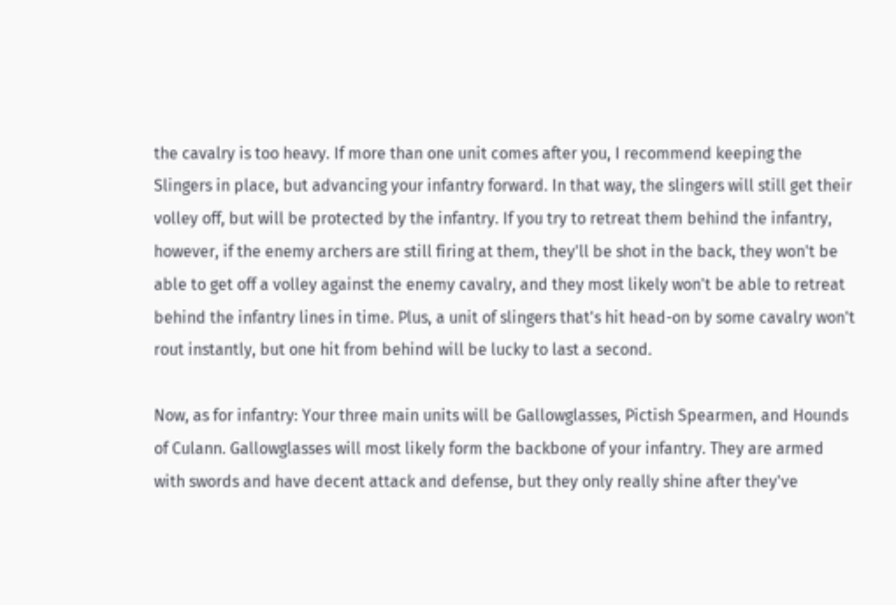the cavalry is too heavy. If more than one unit comes after you, I recommend keeping the Slingers in place, but advancing your infantry forward. In that way, the slingers will still get their volley off, but will be protected by the infantry. If you try to retreat them behind the infantry, however, if the enemy archers are still firing at them, they'll be shot in the back, they won't be able to get off a volley against the enemy cavalry, and they most likely won't be able to retreat behind the infantry lines in time. Plus, a unit of slingers that's hit head-on by some cavalry won't rout instantly, but one hit from behind will be lucky to last a second.

Now, as for infantry: Your three main units will be Gallowglasses, Pictish Spearmen, and Hounds of Culann. Gallowglasses will most likely form the backbone of your infantry. They are armed with swords and have decent attack and defense, but they only really shine after they've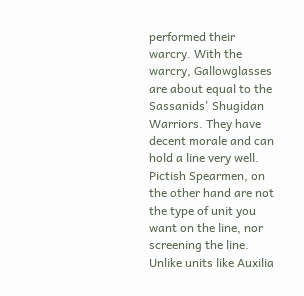performed their warcry. With the warcry, Gallowglasses are about equal to the Sassanids' Shugidan Warriors. They have decent morale and can hold a line very well. Pictish Spearmen, on the other hand are not the type of unit you want on the line, nor screening the line. Unlike units like Auxilia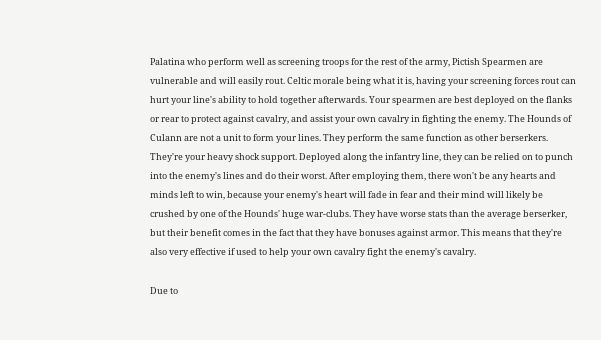Palatina who perform well as screening troops for the rest of the army, Pictish Spearmen are vulnerable and will easily rout. Celtic morale being what it is, having your screening forces rout can hurt your line's ability to hold together afterwards. Your spearmen are best deployed on the flanks or rear to protect against cavalry, and assist your own cavalry in fighting the enemy. The Hounds of Culann are not a unit to form your lines. They perform the same function as other berserkers. They're your heavy shock support. Deployed along the infantry line, they can be relied on to punch into the enemy's lines and do their worst. After employing them, there won't be any hearts and minds left to win, because your enemy's heart will fade in fear and their mind will likely be crushed by one of the Hounds' huge war-clubs. They have worse stats than the average berserker, but their benefit comes in the fact that they have bonuses against armor. This means that they're also very effective if used to help your own cavalry fight the enemy's cavalry.

Due to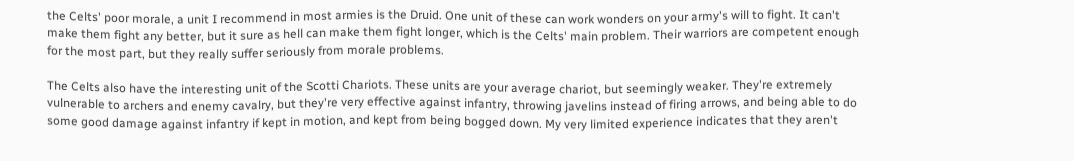the Celts' poor morale, a unit I recommend in most armies is the Druid. One unit of these can work wonders on your army's will to fight. It can't make them fight any better, but it sure as hell can make them fight longer, which is the Celts' main problem. Their warriors are competent enough for the most part, but they really suffer seriously from morale problems.

The Celts also have the interesting unit of the Scotti Chariots. These units are your average chariot, but seemingly weaker. They're extremely vulnerable to archers and enemy cavalry, but they're very effective against infantry, throwing javelins instead of firing arrows, and being able to do some good damage against infantry if kept in motion, and kept from being bogged down. My very limited experience indicates that they aren't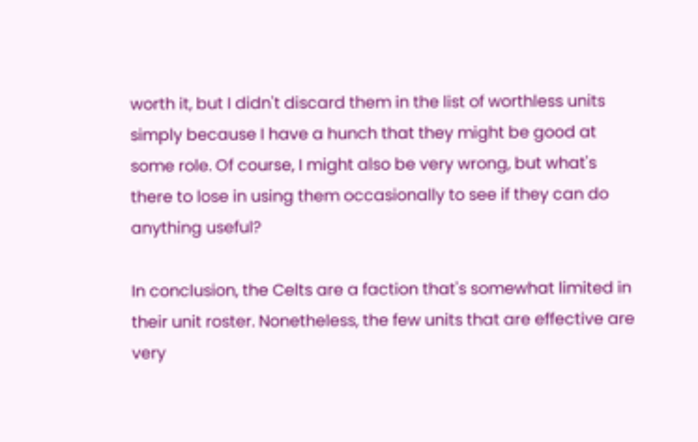worth it, but I didn't discard them in the list of worthless units simply because I have a hunch that they might be good at some role. Of course, I might also be very wrong, but what's there to lose in using them occasionally to see if they can do anything useful?

In conclusion, the Celts are a faction that's somewhat limited in their unit roster. Nonetheless, the few units that are effective are very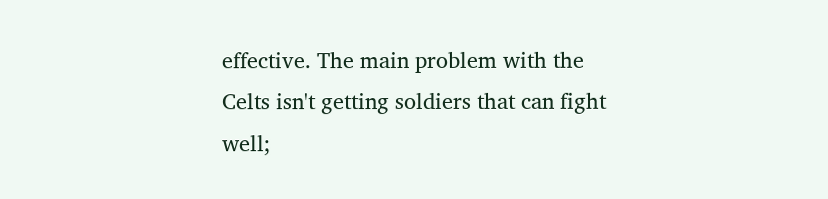effective. The main problem with the Celts isn't getting soldiers that can fight well;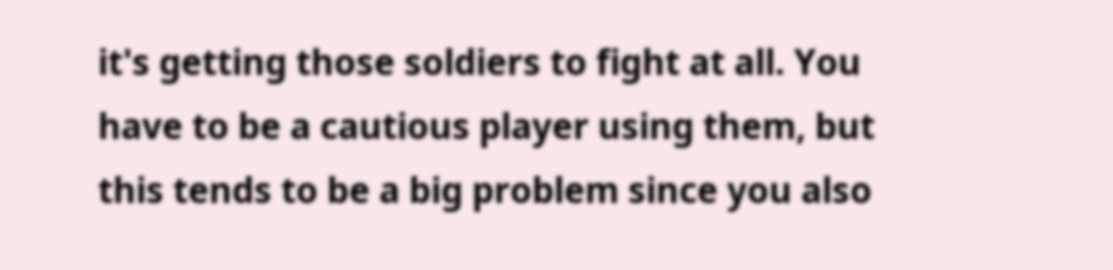it's getting those soldiers to fight at all. You have to be a cautious player using them, but this tends to be a big problem since you also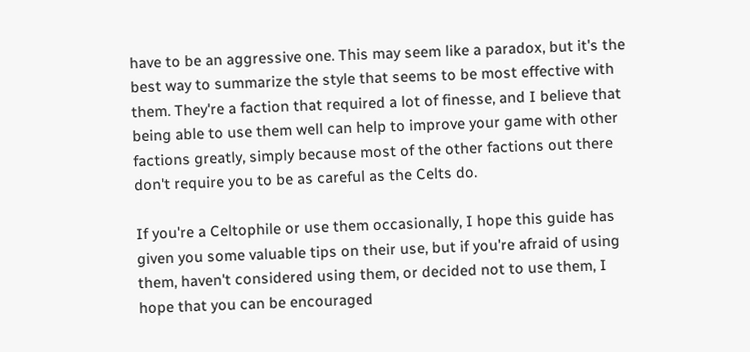have to be an aggressive one. This may seem like a paradox, but it's the best way to summarize the style that seems to be most effective with them. They're a faction that required a lot of finesse, and I believe that being able to use them well can help to improve your game with other factions greatly, simply because most of the other factions out there don't require you to be as careful as the Celts do.

If you're a Celtophile or use them occasionally, I hope this guide has given you some valuable tips on their use, but if you're afraid of using them, haven't considered using them, or decided not to use them, I hope that you can be encouraged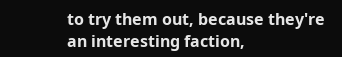to try them out, because they're an interesting faction,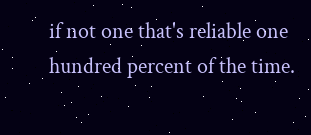if not one that's reliable one hundred percent of the time.